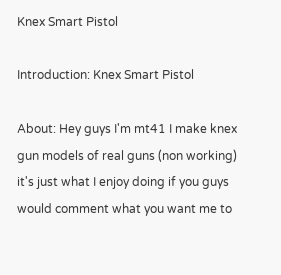Knex Smart Pistol

Introduction: Knex Smart Pistol

About: Hey guys I'm mt41 I make knex gun models of real guns (non working) it's just what I enjoy doing if you guys would comment what you want me to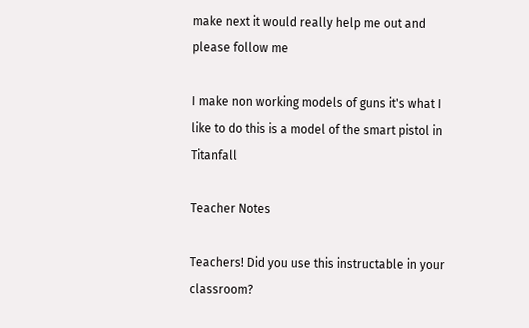make next it would really help me out and please follow me

I make non working models of guns it's what I like to do this is a model of the smart pistol in Titanfall

Teacher Notes

Teachers! Did you use this instructable in your classroom?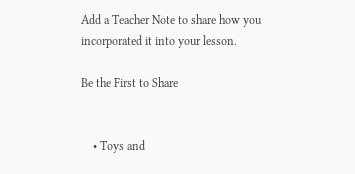Add a Teacher Note to share how you incorporated it into your lesson.

Be the First to Share


    • Toys and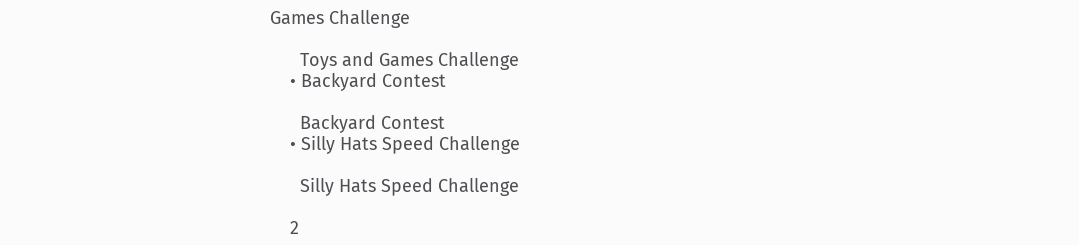Games Challenge

      Toys and Games Challenge
    • Backyard Contest

      Backyard Contest
    • Silly Hats Speed Challenge

      Silly Hats Speed Challenge

    2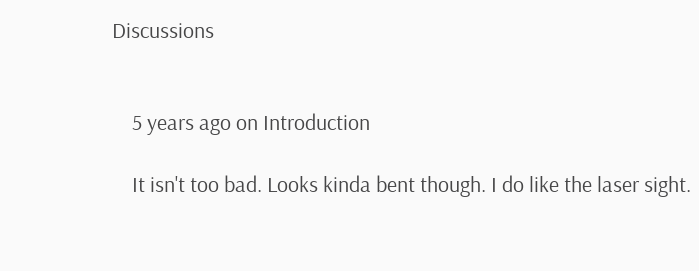Discussions


    5 years ago on Introduction

    It isn't too bad. Looks kinda bent though. I do like the laser sight.